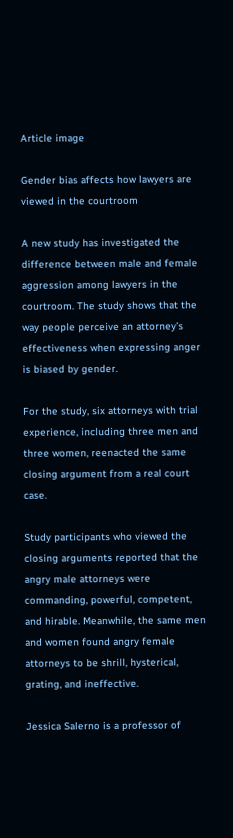Article image

Gender bias affects how lawyers are viewed in the courtroom

A new study has investigated the difference between male and female aggression among lawyers in the courtroom. The study shows that the way people perceive an attorney’s effectiveness when expressing anger is biased by gender.

For the study, six attorneys with trial experience, including three men and three women, reenacted the same closing argument from a real court case.

Study participants who viewed the closing arguments reported that the angry male attorneys were commanding, powerful, competent, and hirable. Meanwhile, the same men and women found angry female attorneys to be shrill, hysterical, grating, and ineffective.

Jessica Salerno is a professor of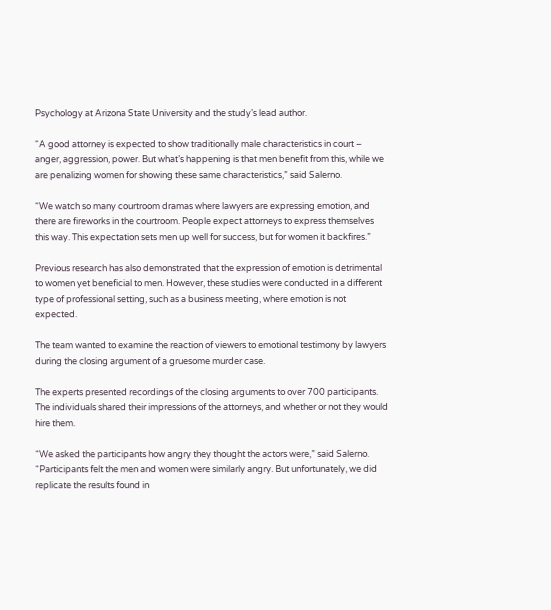Psychology at Arizona State University and the study’s lead author.

“A good attorney is expected to show traditionally male characteristics in court – anger, aggression, power. But what’s happening is that men benefit from this, while we are penalizing women for showing these same characteristics,” said Salerno.

“We watch so many courtroom dramas where lawyers are expressing emotion, and there are fireworks in the courtroom. People expect attorneys to express themselves this way. This expectation sets men up well for success, but for women it backfires.”

Previous research has also demonstrated that the expression of emotion is detrimental to women yet beneficial to men. However, these studies were conducted in a different type of professional setting, such as a business meeting, where emotion is not expected.

The team wanted to examine the reaction of viewers to emotional testimony by lawyers during the closing argument of a gruesome murder case.

The experts presented recordings of the closing arguments to over 700 participants. The individuals shared their impressions of the attorneys, and whether or not they would hire them.

“We asked the participants how angry they thought the actors were,” said Salerno. “Participants felt the men and women were similarly angry. But unfortunately, we did replicate the results found in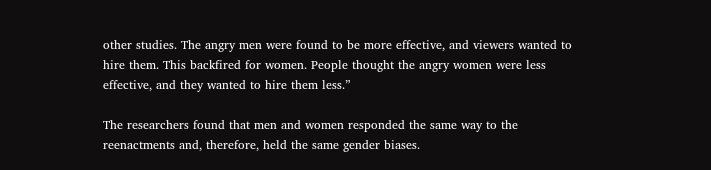other studies. The angry men were found to be more effective, and viewers wanted to hire them. This backfired for women. People thought the angry women were less effective, and they wanted to hire them less.”

The researchers found that men and women responded the same way to the reenactments and, therefore, held the same gender biases.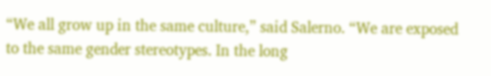“We all grow up in the same culture,” said Salerno. “We are exposed to the same gender stereotypes. In the long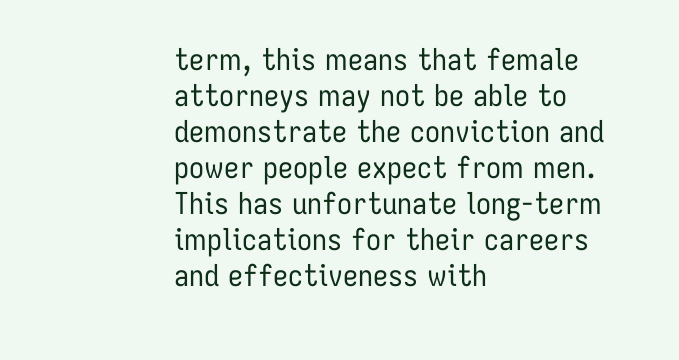term, this means that female attorneys may not be able to demonstrate the conviction and power people expect from men. This has unfortunate long-term implications for their careers and effectiveness with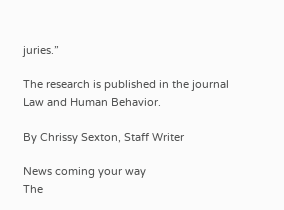juries.”

The research is published in the journal Law and Human Behavior.

By Chrissy Sexton, Staff Writer

News coming your way
The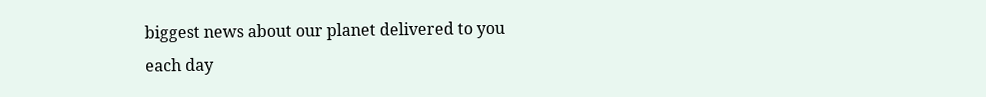biggest news about our planet delivered to you each day